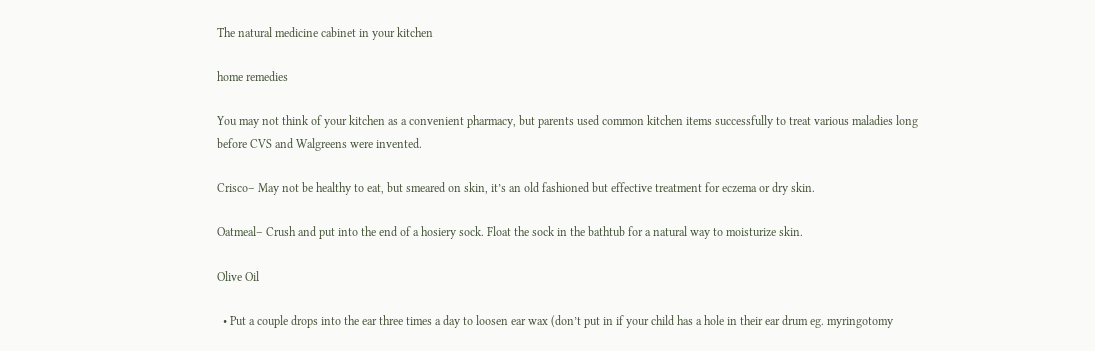The natural medicine cabinet in your kitchen

home remedies

You may not think of your kitchen as a convenient pharmacy, but parents used common kitchen items successfully to treat various maladies long before CVS and Walgreens were invented.

Crisco– May not be healthy to eat, but smeared on skin, it’s an old fashioned but effective treatment for eczema or dry skin.

Oatmeal– Crush and put into the end of a hosiery sock. Float the sock in the bathtub for a natural way to moisturize skin.

Olive Oil

  • Put a couple drops into the ear three times a day to loosen ear wax (don’t put in if your child has a hole in their ear drum eg. myringotomy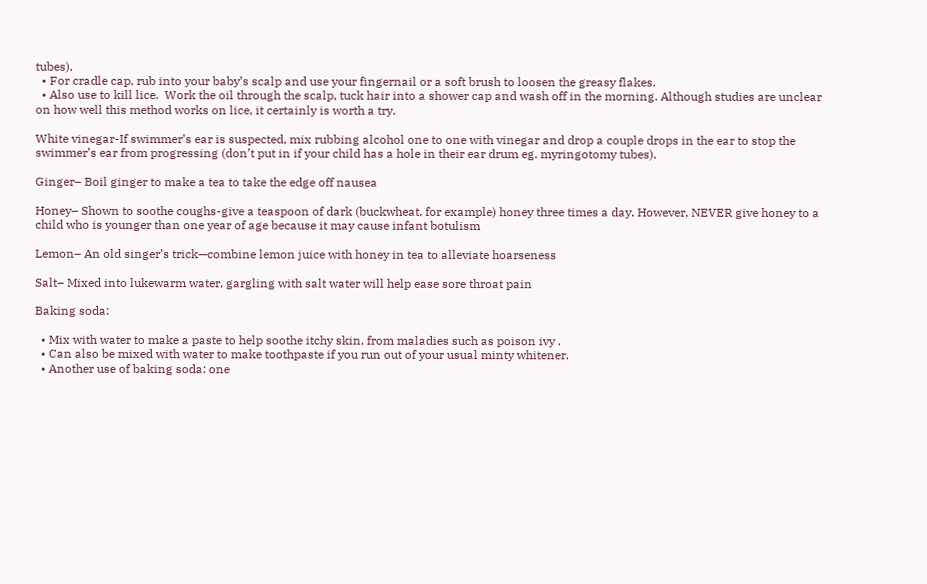tubes).
  • For cradle cap, rub into your baby’s scalp and use your fingernail or a soft brush to loosen the greasy flakes.
  • Also use to kill lice.  Work the oil through the scalp, tuck hair into a shower cap and wash off in the morning. Although studies are unclear on how well this method works on lice, it certainly is worth a try.

White vinegar-If swimmer’s ear is suspected, mix rubbing alcohol one to one with vinegar and drop a couple drops in the ear to stop the swimmer’s ear from progressing (don’t put in if your child has a hole in their ear drum eg. myringotomy tubes).

Ginger– Boil ginger to make a tea to take the edge off nausea

Honey– Shown to soothe coughs-give a teaspoon of dark (buckwheat, for example) honey three times a day. However, NEVER give honey to a child who is younger than one year of age because it may cause infant botulism

Lemon– An old singer’s trick—combine lemon juice with honey in tea to alleviate hoarseness

Salt– Mixed into lukewarm water, gargling with salt water will help ease sore throat pain

Baking soda:

  • Mix with water to make a paste to help soothe itchy skin, from maladies such as poison ivy .
  • Can also be mixed with water to make toothpaste if you run out of your usual minty whitener.
  • Another use of baking soda: one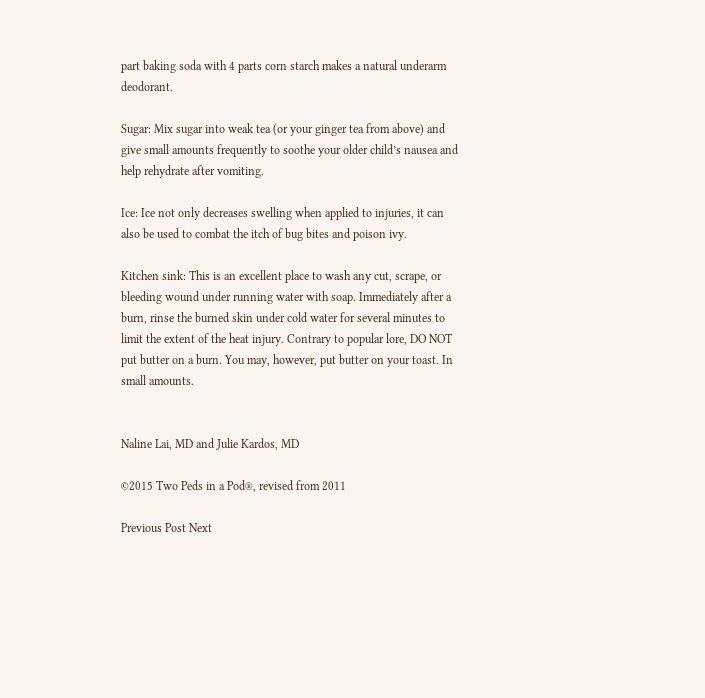part baking soda with 4 parts corn starch makes a natural underarm deodorant.

Sugar: Mix sugar into weak tea (or your ginger tea from above) and give small amounts frequently to soothe your older child’s nausea and help rehydrate after vomiting.

Ice: Ice not only decreases swelling when applied to injuries, it can also be used to combat the itch of bug bites and poison ivy.

Kitchen sink: This is an excellent place to wash any cut, scrape, or bleeding wound under running water with soap. Immediately after a burn, rinse the burned skin under cold water for several minutes to limit the extent of the heat injury. Contrary to popular lore, DO NOT put butter on a burn. You may, however, put butter on your toast. In small amounts.


Naline Lai, MD and Julie Kardos, MD

©2015 Two Peds in a Pod®, revised from 2011

Previous Post Next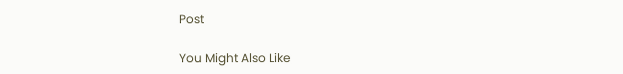Post

You Might Also Like